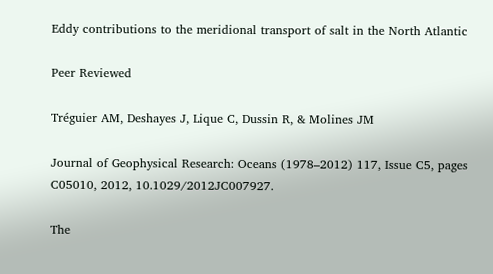Eddy contributions to the meridional transport of salt in the North Atlantic

Peer Reviewed

Tréguier AM, Deshayes J, Lique C, Dussin R, & Molines JM

Journal of Geophysical Research: Oceans (1978–2012) 117, Issue C5, pages C05010, 2012, 10.1029/2012JC007927.

The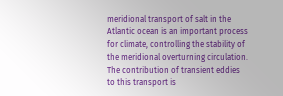meridional transport of salt in the Atlantic ocean is an important process for climate, controlling the stability of the meridional overturning circulation. The contribution of transient eddies to this transport is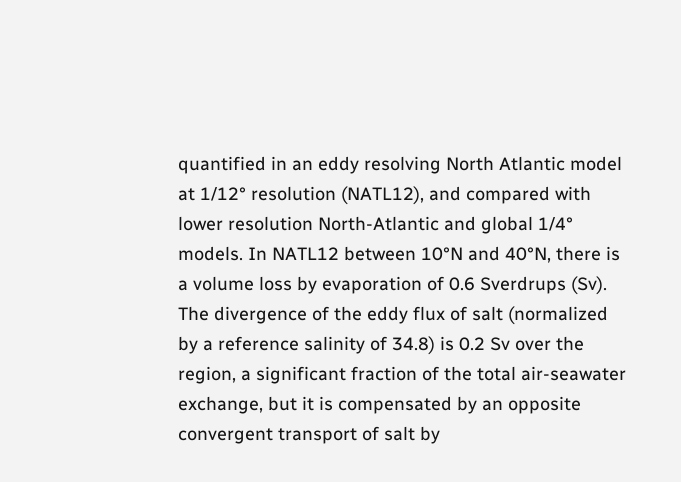quantified in an eddy resolving North Atlantic model at 1/12° resolution (NATL12), and compared with lower resolution North-Atlantic and global 1/4° models. In NATL12 between 10°N and 40°N, there is a volume loss by evaporation of 0.6 Sverdrups (Sv). The divergence of the eddy flux of salt (normalized by a reference salinity of 34.8) is 0.2 Sv over the region, a significant fraction of the total air-seawater exchange, but it is compensated by an opposite convergent transport of salt by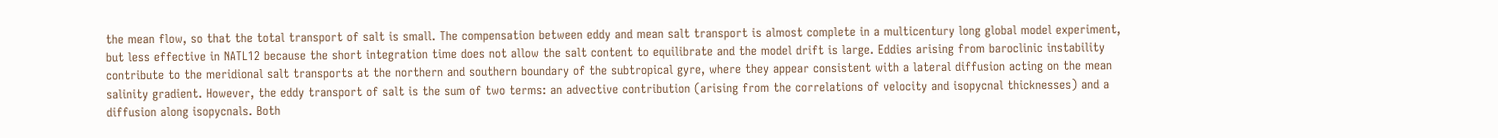the mean flow, so that the total transport of salt is small. The compensation between eddy and mean salt transport is almost complete in a multicentury long global model experiment, but less effective in NATL12 because the short integration time does not allow the salt content to equilibrate and the model drift is large. Eddies arising from baroclinic instability contribute to the meridional salt transports at the northern and southern boundary of the subtropical gyre, where they appear consistent with a lateral diffusion acting on the mean salinity gradient. However, the eddy transport of salt is the sum of two terms: an advective contribution (arising from the correlations of velocity and isopycnal thicknesses) and a diffusion along isopycnals. Both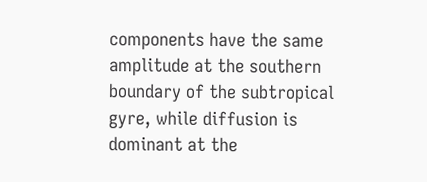components have the same amplitude at the southern boundary of the subtropical gyre, while diffusion is dominant at the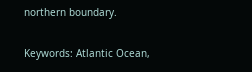northern boundary.

Keywords: Atlantic Ocean,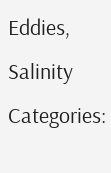Eddies, Salinity
Categories: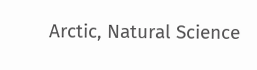Arctic, Natural Science